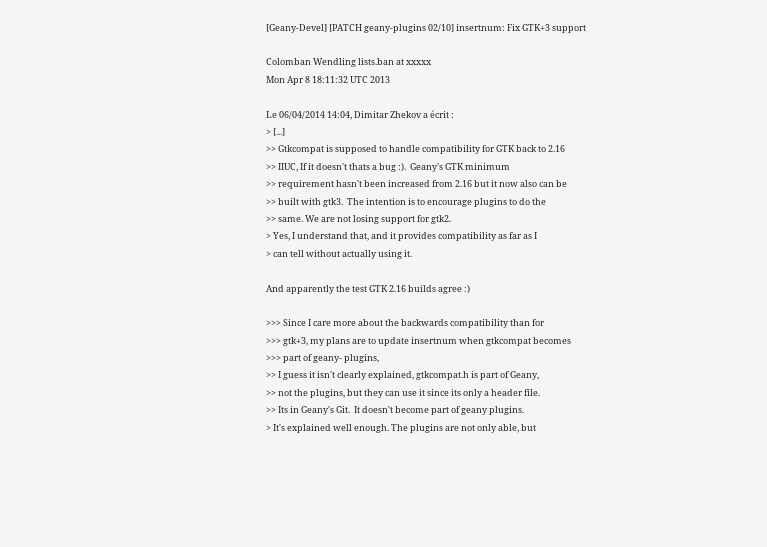[Geany-Devel] [PATCH geany-plugins 02/10] insertnum: Fix GTK+3 support

Colomban Wendling lists.ban at xxxxx
Mon Apr 8 18:11:32 UTC 2013

Le 06/04/2014 14:04, Dimitar Zhekov a écrit :
> [...]
>> Gtkcompat is supposed to handle compatibility for GTK back to 2.16
>> IIUC, If it doesn't thats a bug :).  Geany's GTK minimum
>> requirement hasn't been increased from 2.16 but it now also can be
>> built with gtk3.  The intention is to encourage plugins to do the
>> same. We are not losing support for gtk2.
> Yes, I understand that, and it provides compatibility as far as I
> can tell without actually using it.

And apparently the test GTK 2.16 builds agree :)

>>> Since I care more about the backwards compatibility than for
>>> gtk+3, my plans are to update insertnum when gtkcompat becomes
>>> part of geany- plugins,
>> I guess it isn't clearly explained, gtkcompat.h is part of Geany,
>> not the plugins, but they can use it since its only a header file.
>> Its in Geany's Git.  It doesn't become part of geany plugins.
> It's explained well enough. The plugins are not only able, but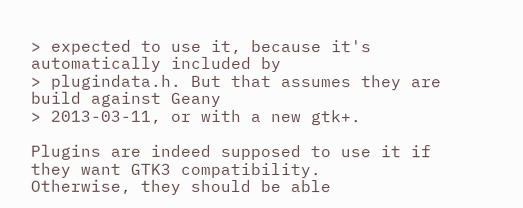> expected to use it, because it's automatically included by
> plugindata.h. But that assumes they are build against Geany
> 2013-03-11, or with a new gtk+.

Plugins are indeed supposed to use it if they want GTK3 compatibility.
Otherwise, they should be able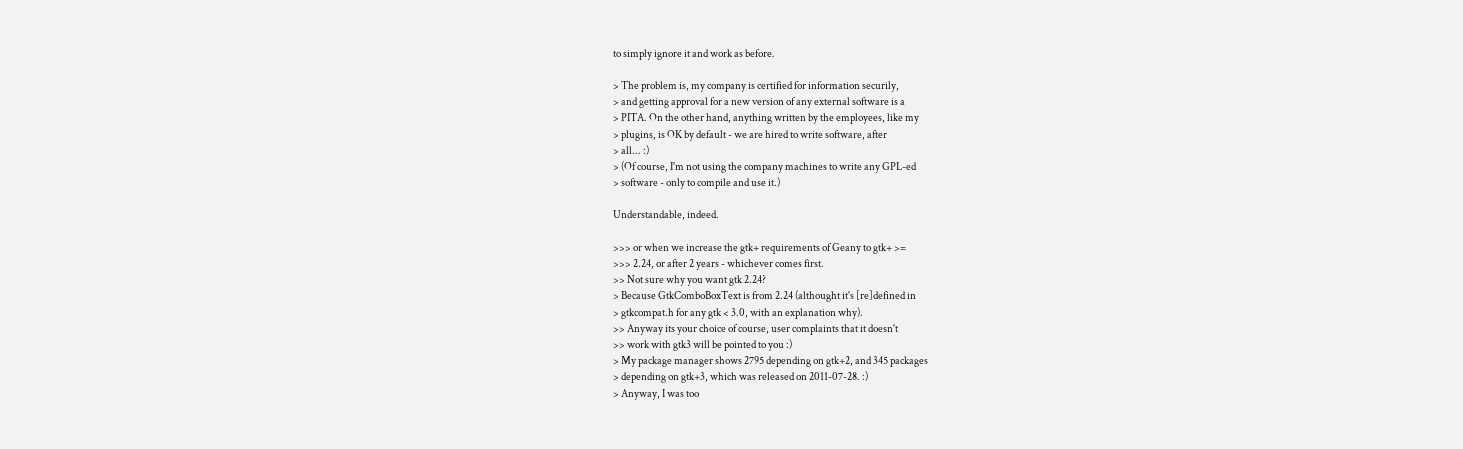to simply ignore it and work as before.

> The problem is, my company is certified for information securily,
> and getting approval for a new version of any external software is a
> PITA. On the other hand, anything written by the employees, like my
> plugins, is OK by default - we are hired to write software, after
> all... :)
> (Of course, I'm not using the company machines to write any GPL-ed
> software - only to compile and use it.)

Understandable, indeed.

>>> or when we increase the gtk+ requirements of Geany to gtk+ >=
>>> 2.24, or after 2 years - whichever comes first.
>> Not sure why you want gtk 2.24?
> Because GtkComboBoxText is from 2.24 (althought it's [re]defined in
> gtkcompat.h for any gtk < 3.0, with an explanation why).
>> Anyway its your choice of course, user complaints that it doesn't
>> work with gtk3 will be pointed to you :)
> My package manager shows 2795 depending on gtk+2, and 345 packages
> depending on gtk+3, which was released on 2011-07-28. :)
> Anyway, I was too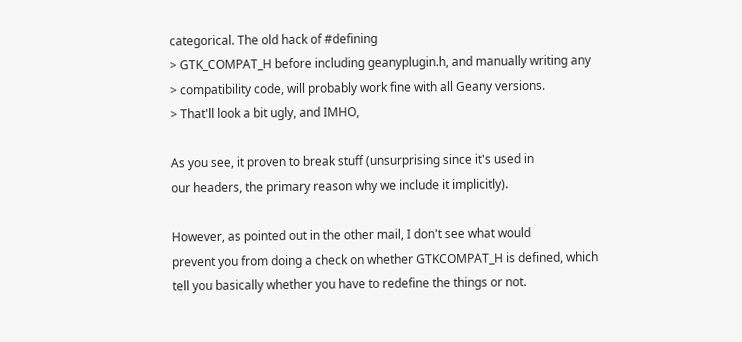categorical. The old hack of #defining
> GTK_COMPAT_H before including geanyplugin.h, and manually writing any
> compatibility code, will probably work fine with all Geany versions.
> That'll look a bit ugly, and IMHO,

As you see, it proven to break stuff (unsurprising since it's used in
our headers, the primary reason why we include it implicitly).

However, as pointed out in the other mail, I don't see what would
prevent you from doing a check on whether GTKCOMPAT_H is defined, which
tell you basically whether you have to redefine the things or not.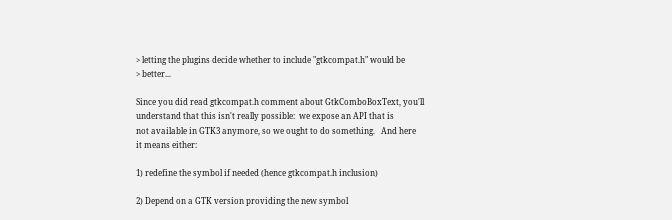> letting the plugins decide whether to include "gtkcompat.h" would be
> better...

Since you did read gtkcompat.h comment about GtkComboBoxText, you'll
understand that this isn't really possible:  we expose an API that is
not available in GTK3 anymore, so we ought to do something.   And here
it means either:

1) redefine the symbol if needed (hence gtkcompat.h inclusion)

2) Depend on a GTK version providing the new symbol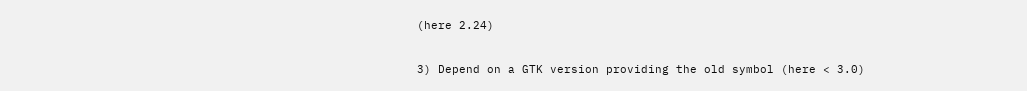(here 2.24)

3) Depend on a GTK version providing the old symbol (here < 3.0)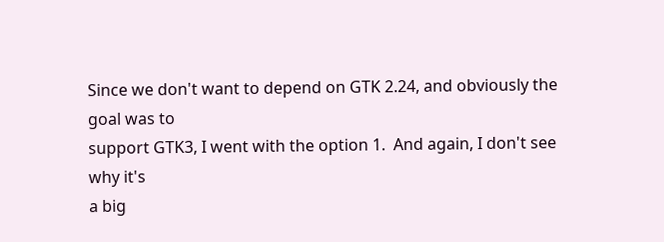Since we don't want to depend on GTK 2.24, and obviously the goal was to
support GTK3, I went with the option 1.  And again, I don't see why it's
a big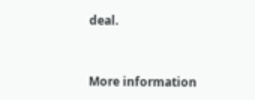deal.


More information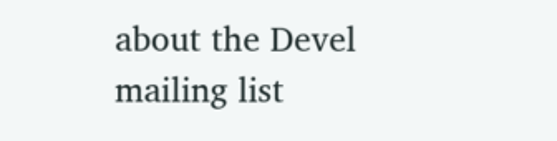about the Devel mailing list